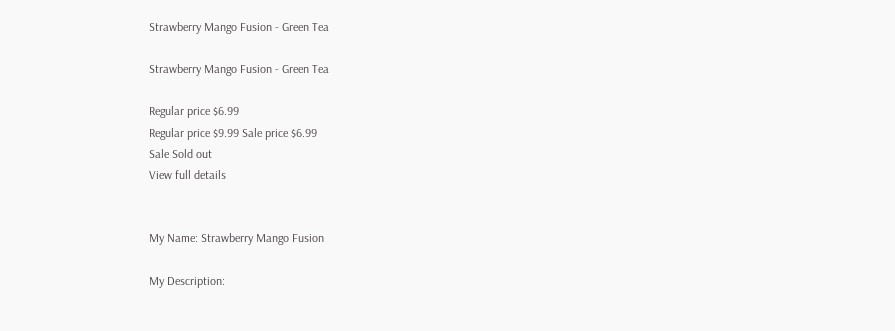Strawberry Mango Fusion - Green Tea

Strawberry Mango Fusion - Green Tea

Regular price $6.99
Regular price $9.99 Sale price $6.99
Sale Sold out
View full details


My Name: Strawberry Mango Fusion

My Description: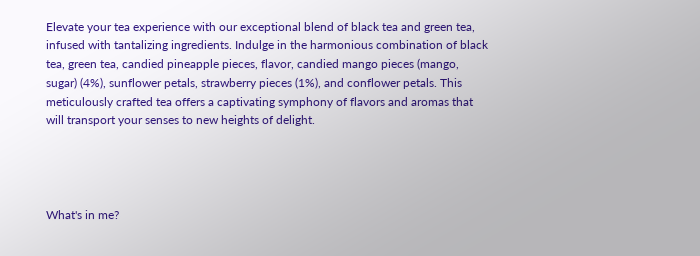Elevate your tea experience with our exceptional blend of black tea and green tea, infused with tantalizing ingredients. Indulge in the harmonious combination of black tea, green tea, candied pineapple pieces, flavor, candied mango pieces (mango, sugar) (4%), sunflower petals, strawberry pieces (1%), and conflower petals. This meticulously crafted tea offers a captivating symphony of flavors and aromas that will transport your senses to new heights of delight.




What's in me?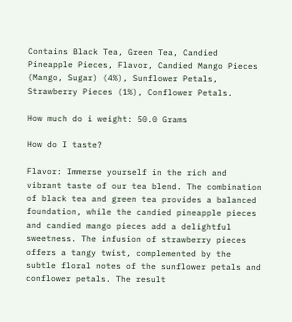Contains Black Tea, Green Tea, Candied Pineapple Pieces, Flavor, Candied Mango Pieces (Mango, Sugar) (4%), Sunflower Petals, Strawberry Pieces (1%), Conflower Petals.

How much do i weight: 50.0 Grams

How do I taste?

Flavor: Immerse yourself in the rich and vibrant taste of our tea blend. The combination of black tea and green tea provides a balanced foundation, while the candied pineapple pieces and candied mango pieces add a delightful sweetness. The infusion of strawberry pieces offers a tangy twist, complemented by the subtle floral notes of the sunflower petals and conflower petals. The result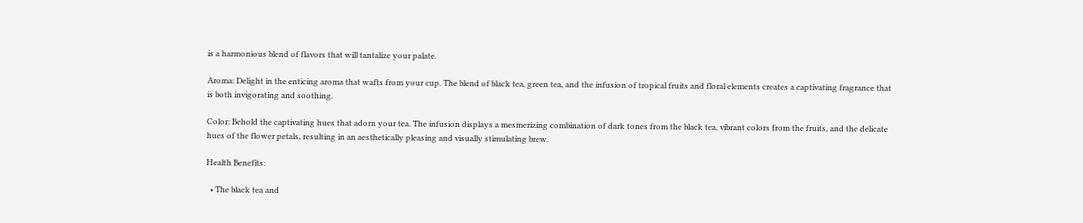is a harmonious blend of flavors that will tantalize your palate.

Aroma: Delight in the enticing aroma that wafts from your cup. The blend of black tea, green tea, and the infusion of tropical fruits and floral elements creates a captivating fragrance that is both invigorating and soothing.

Color: Behold the captivating hues that adorn your tea. The infusion displays a mesmerizing combination of dark tones from the black tea, vibrant colors from the fruits, and the delicate hues of the flower petals, resulting in an aesthetically pleasing and visually stimulating brew.

Health Benefits:

  • The black tea and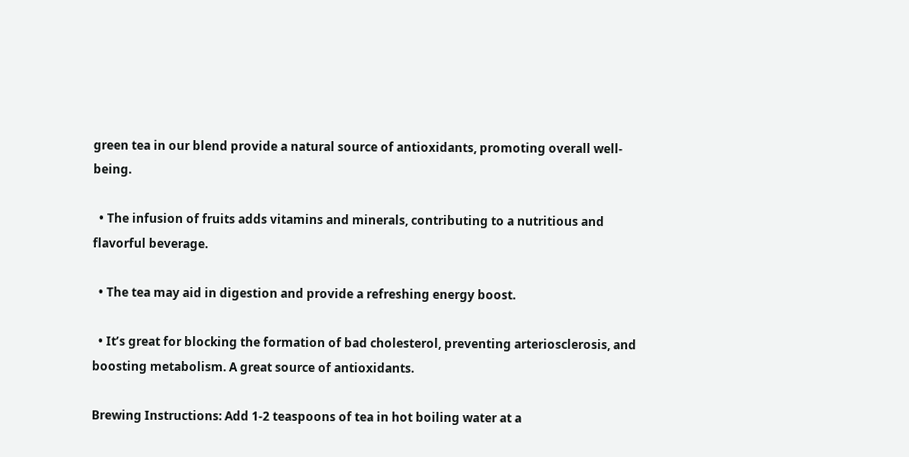green tea in our blend provide a natural source of antioxidants, promoting overall well-being.

  • The infusion of fruits adds vitamins and minerals, contributing to a nutritious and flavorful beverage.

  • The tea may aid in digestion and provide a refreshing energy boost.

  • It’s great for blocking the formation of bad cholesterol, preventing arteriosclerosis, and boosting metabolism. A great source of antioxidants.

Brewing Instructions: Add 1-2 teaspoons of tea in hot boiling water at a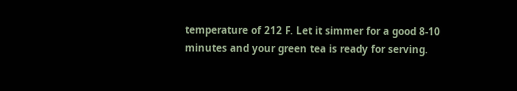temperature of 212 F. Let it simmer for a good 8-10 minutes and your green tea is ready for serving.